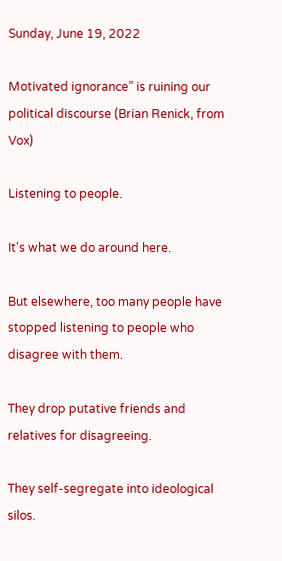Sunday, June 19, 2022

Motivated ignorance” is ruining our political discourse (Brian Renick, from Vox)

Listening to people.

It's what we do around here.

But elsewhere, too many people have stopped listening to people who disagree with them.

They drop putative friends and relatives for disagreeing.

They self-segregate into ideological silos.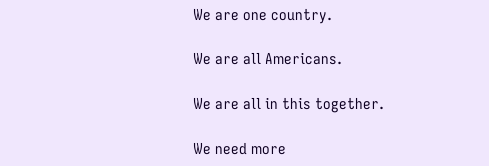We are one country.

We are all Americans.

We are all in this together.

We need more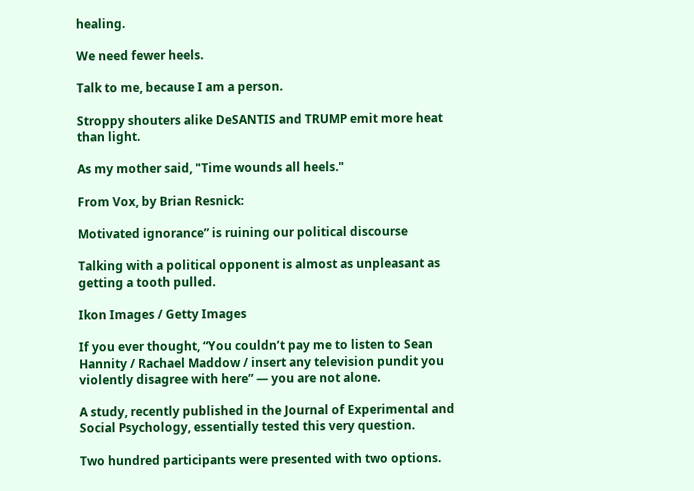healing.

We need fewer heels.

Talk to me, because I am a person.

Stroppy shouters alike DeSANTIS and TRUMP emit more heat than light.

As my mother said, "Time wounds all heels."

From Vox, by Brian Resnick:

Motivated ignorance” is ruining our political discourse

Talking with a political opponent is almost as unpleasant as getting a tooth pulled.

Ikon Images / Getty Images

If you ever thought, “You couldn’t pay me to listen to Sean Hannity / Rachael Maddow / insert any television pundit you violently disagree with here” — you are not alone.

A study, recently published in the Journal of Experimental and Social Psychology, essentially tested this very question.

Two hundred participants were presented with two options.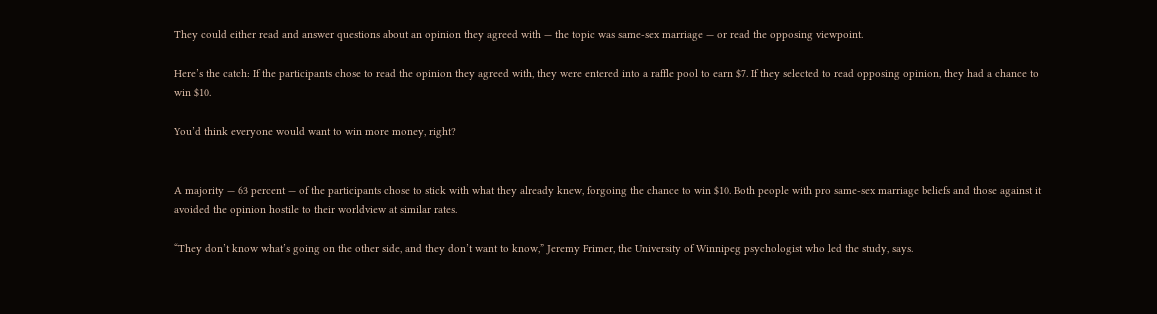They could either read and answer questions about an opinion they agreed with — the topic was same-sex marriage — or read the opposing viewpoint.

Here’s the catch: If the participants chose to read the opinion they agreed with, they were entered into a raffle pool to earn $7. If they selected to read opposing opinion, they had a chance to win $10.

You’d think everyone would want to win more money, right?


A majority — 63 percent — of the participants chose to stick with what they already knew, forgoing the chance to win $10. Both people with pro same-sex marriage beliefs and those against it avoided the opinion hostile to their worldview at similar rates.

“They don’t know what’s going on the other side, and they don’t want to know,” Jeremy Frimer, the University of Winnipeg psychologist who led the study, says.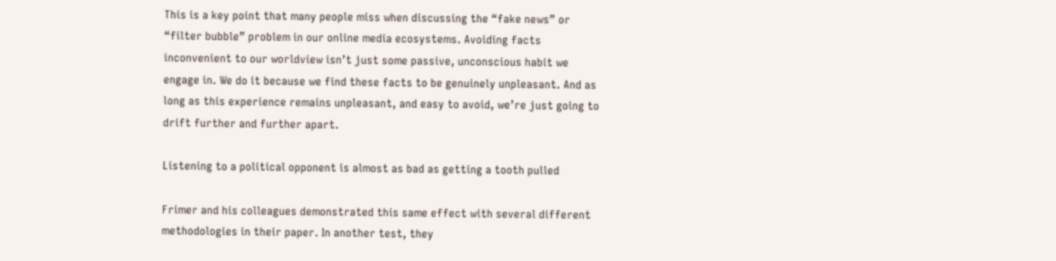This is a key point that many people miss when discussing the “fake news” or “filter bubble” problem in our online media ecosystems. Avoiding facts inconvenient to our worldview isn’t just some passive, unconscious habit we engage in. We do it because we find these facts to be genuinely unpleasant. And as long as this experience remains unpleasant, and easy to avoid, we’re just going to drift further and further apart.

Listening to a political opponent is almost as bad as getting a tooth pulled

Frimer and his colleagues demonstrated this same effect with several different methodologies in their paper. In another test, they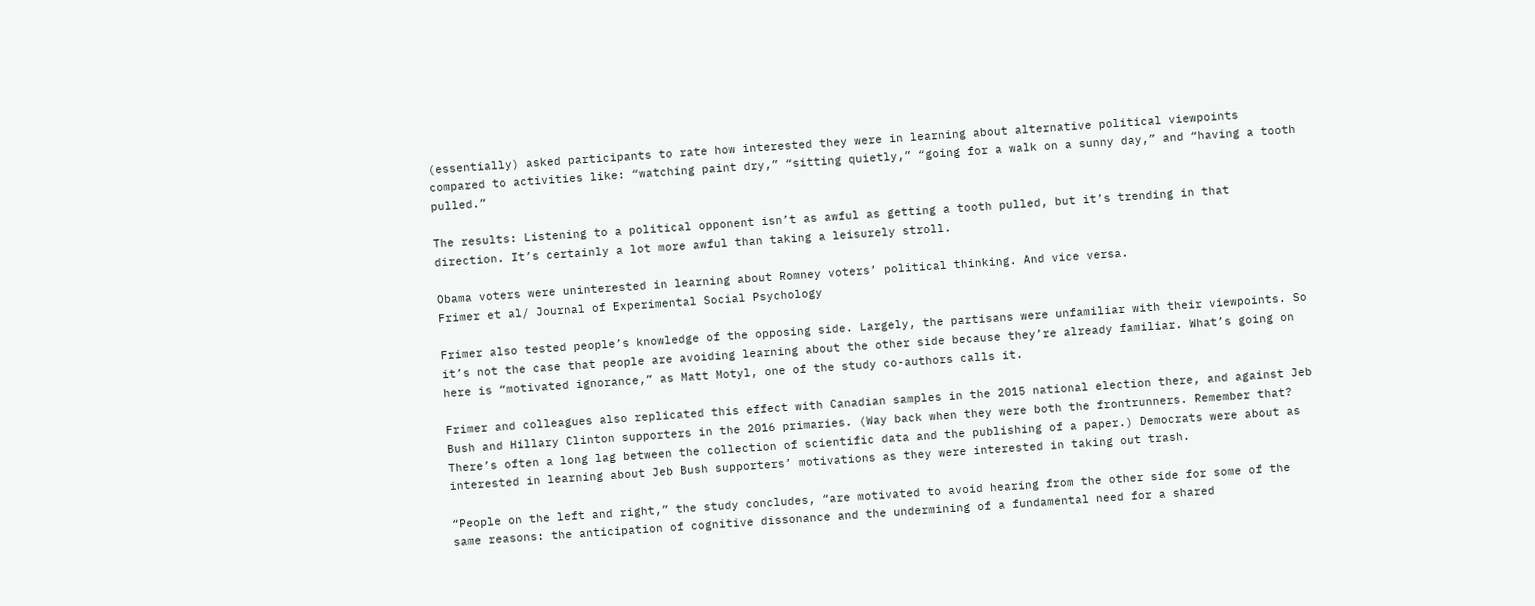(essentially) asked participants to rate how interested they were in learning about alternative political viewpoints compared to activities like: “watching paint dry,” “sitting quietly,” “going for a walk on a sunny day,” and “having a tooth pulled.”

The results: Listening to a political opponent isn’t as awful as getting a tooth pulled, but it’s trending in that direction. It’s certainly a lot more awful than taking a leisurely stroll.

Obama voters were uninterested in learning about Romney voters’ political thinking. And vice versa.
Frimer et al/ Journal of Experimental Social Psychology

Frimer also tested people’s knowledge of the opposing side. Largely, the partisans were unfamiliar with their viewpoints. So it’s not the case that people are avoiding learning about the other side because they’re already familiar. What’s going on here is “motivated ignorance,” as Matt Motyl, one of the study co-authors calls it.

Frimer and colleagues also replicated this effect with Canadian samples in the 2015 national election there, and against Jeb Bush and Hillary Clinton supporters in the 2016 primaries. (Way back when they were both the frontrunners. Remember that? There’s often a long lag between the collection of scientific data and the publishing of a paper.) Democrats were about as interested in learning about Jeb Bush supporters’ motivations as they were interested in taking out trash.

“People on the left and right,” the study concludes, “are motivated to avoid hearing from the other side for some of the same reasons: the anticipation of cognitive dissonance and the undermining of a fundamental need for a shared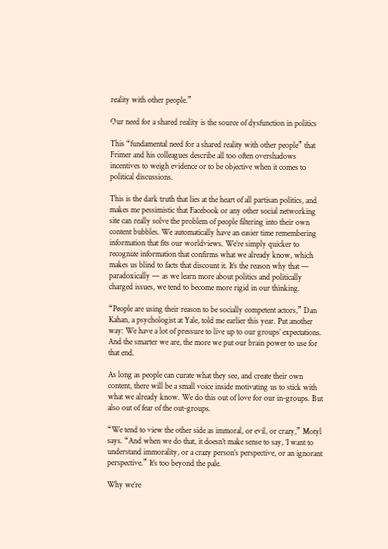reality with other people.”

Our need for a shared reality is the source of dysfunction in politics

This “fundamental need for a shared reality with other people” that Frimer and his colleagues describe all too often overshadows incentives to weigh evidence or to be objective when it comes to political discussions.

This is the dark truth that lies at the heart of all partisan politics, and makes me pessimistic that Facebook or any other social networking site can really solve the problem of people filtering into their own content bubbles. We automatically have an easier time remembering information that fits our worldviews. We’re simply quicker to recognize information that confirms what we already know, which makes us blind to facts that discount it. It’s the reason why that — paradoxically — as we learn more about politics and politically charged issues, we tend to become more rigid in our thinking.

“People are using their reason to be socially competent actors,” Dan Kahan, a psychologist at Yale, told me earlier this year. Put another way: We have a lot of pressure to live up to our groups’ expectations. And the smarter we are, the more we put our brain power to use for that end.

As long as people can curate what they see, and create their own content, there will be a small voice inside motivating us to stick with what we already know. We do this out of love for our in-groups. But also out of fear of the out-groups.

“We tend to view the other side as immoral, or evil, or crazy,” Motyl says. “And when we do that, it doesn’t make sense to say, ‘I want to understand immorality, or a crazy person’s perspective, or an ignorant perspective.” It’s too beyond the pale.

Why we’re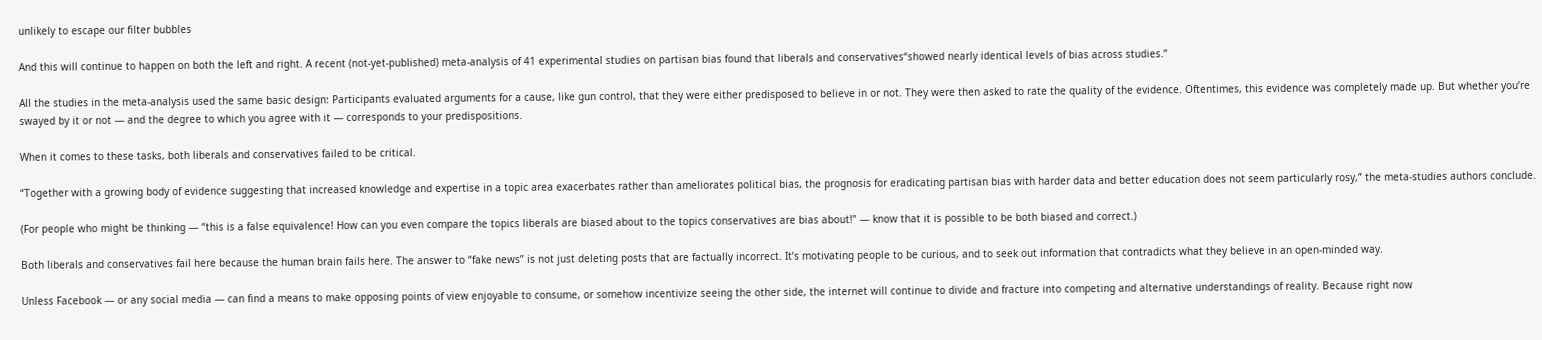unlikely to escape our filter bubbles

And this will continue to happen on both the left and right. A recent (not-yet-published) meta-analysis of 41 experimental studies on partisan bias found that liberals and conservatives“showed nearly identical levels of bias across studies.”

All the studies in the meta-analysis used the same basic design: Participants evaluated arguments for a cause, like gun control, that they were either predisposed to believe in or not. They were then asked to rate the quality of the evidence. Oftentimes, this evidence was completely made up. But whether you’re swayed by it or not — and the degree to which you agree with it — corresponds to your predispositions.

When it comes to these tasks, both liberals and conservatives failed to be critical.

“Together with a growing body of evidence suggesting that increased knowledge and expertise in a topic area exacerbates rather than ameliorates political bias, the prognosis for eradicating partisan bias with harder data and better education does not seem particularly rosy,” the meta-studies authors conclude.

(For people who might be thinking — “this is a false equivalence! How can you even compare the topics liberals are biased about to the topics conservatives are bias about!” — know that it is possible to be both biased and correct.)

Both liberals and conservatives fail here because the human brain fails here. The answer to “fake news” is not just deleting posts that are factually incorrect. It’s motivating people to be curious, and to seek out information that contradicts what they believe in an open-minded way.

Unless Facebook — or any social media — can find a means to make opposing points of view enjoyable to consume, or somehow incentivize seeing the other side, the internet will continue to divide and fracture into competing and alternative understandings of reality. Because right now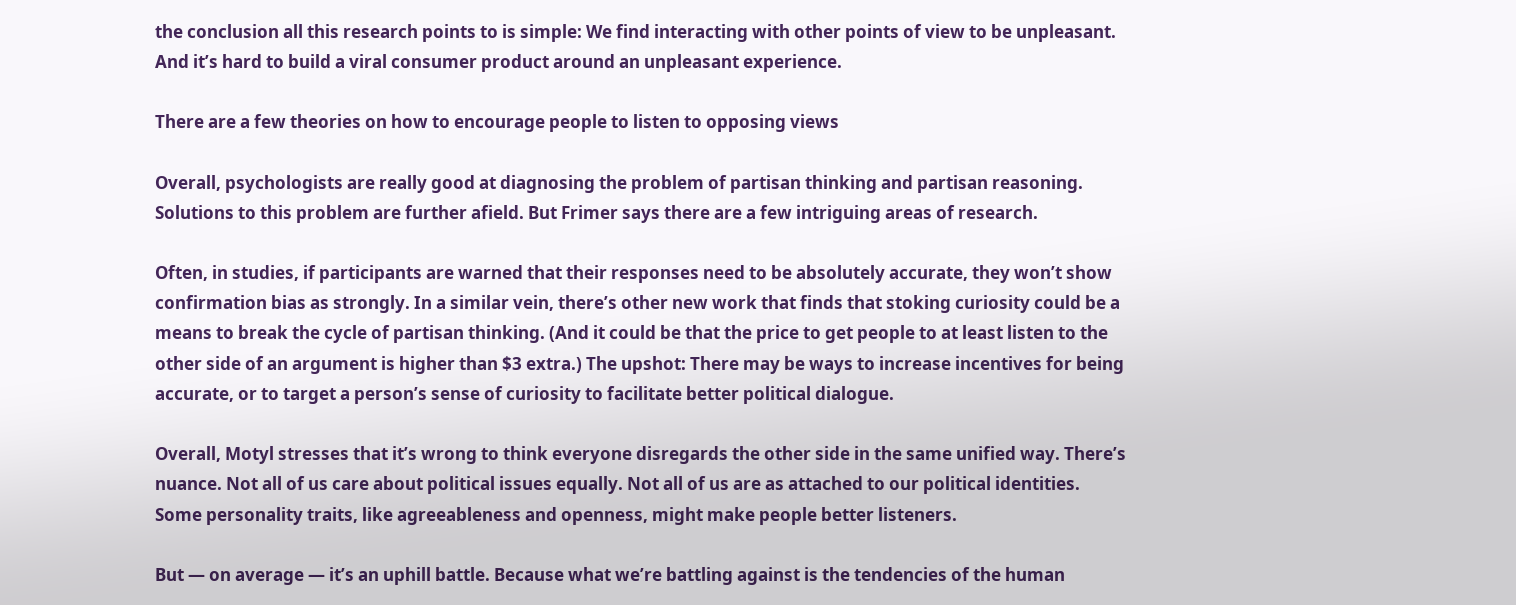the conclusion all this research points to is simple: We find interacting with other points of view to be unpleasant. And it’s hard to build a viral consumer product around an unpleasant experience.

There are a few theories on how to encourage people to listen to opposing views

Overall, psychologists are really good at diagnosing the problem of partisan thinking and partisan reasoning. Solutions to this problem are further afield. But Frimer says there are a few intriguing areas of research.

Often, in studies, if participants are warned that their responses need to be absolutely accurate, they won’t show confirmation bias as strongly. In a similar vein, there’s other new work that finds that stoking curiosity could be a means to break the cycle of partisan thinking. (And it could be that the price to get people to at least listen to the other side of an argument is higher than $3 extra.) The upshot: There may be ways to increase incentives for being accurate, or to target a person’s sense of curiosity to facilitate better political dialogue.

Overall, Motyl stresses that it’s wrong to think everyone disregards the other side in the same unified way. There’s nuance. Not all of us care about political issues equally. Not all of us are as attached to our political identities. Some personality traits, like agreeableness and openness, might make people better listeners.

But — on average — it’s an uphill battle. Because what we’re battling against is the tendencies of the human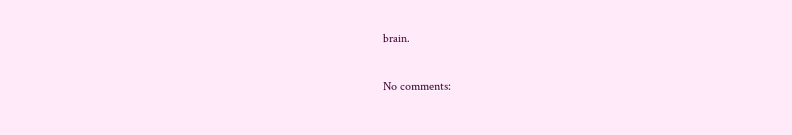brain.

No comments: